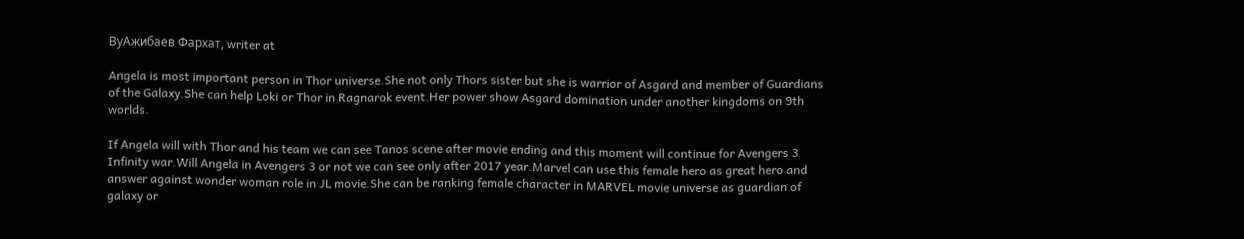ByАжибаев Фархат, writer at

Angela is most important person in Thor universe.She not only Thors sister but she is warrior of Asgard and member of Guardians of the Galaxy.She can help Loki or Thor in Ragnarok event.Her power show Asgard domination under another kingdoms on 9th worlds.

If Angela will with Thor and his team we can see Tanos scene after movie ending and this moment will continue for Avengers 3 Infinity war.Will Angela in Avengers 3 or not we can see only after 2017 year.Marvel can use this female hero as great hero and answer against wonder woman role in JL movie.She can be ranking female character in MARVEL movie universe as guardian of galaxy or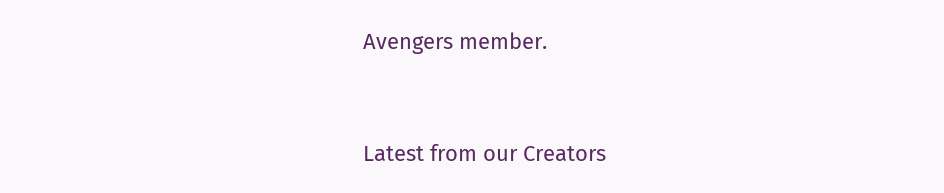Avengers member.


Latest from our Creators